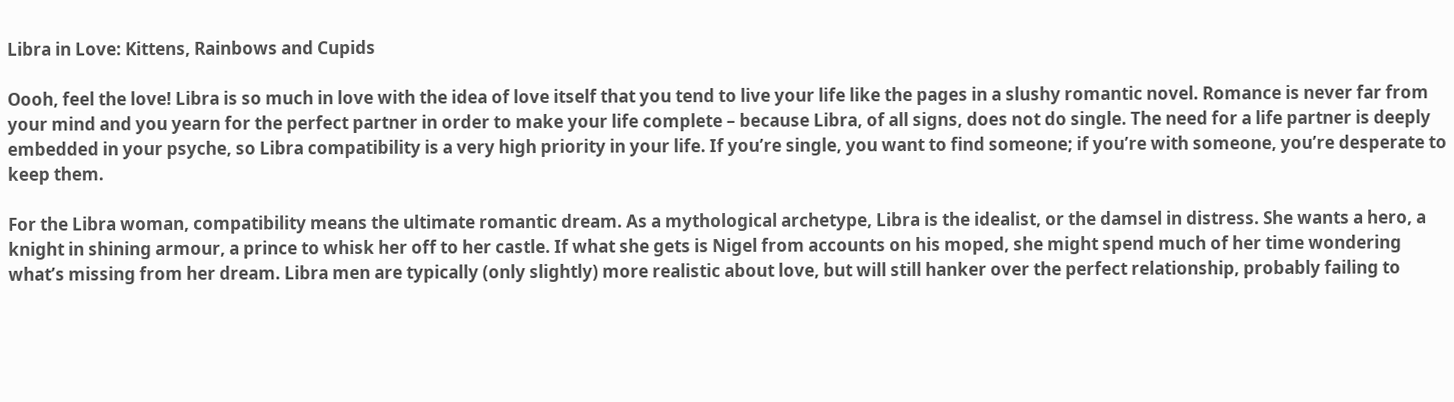Libra in Love: Kittens, Rainbows and Cupids

Oooh, feel the love! Libra is so much in love with the idea of love itself that you tend to live your life like the pages in a slushy romantic novel. Romance is never far from your mind and you yearn for the perfect partner in order to make your life complete – because Libra, of all signs, does not do single. The need for a life partner is deeply embedded in your psyche, so Libra compatibility is a very high priority in your life. If you’re single, you want to find someone; if you’re with someone, you’re desperate to keep them.

For the Libra woman, compatibility means the ultimate romantic dream. As a mythological archetype, Libra is the idealist, or the damsel in distress. She wants a hero, a knight in shining armour, a prince to whisk her off to her castle. If what she gets is Nigel from accounts on his moped, she might spend much of her time wondering what’s missing from her dream. Libra men are typically (only slightly) more realistic about love, but will still hanker over the perfect relationship, probably failing to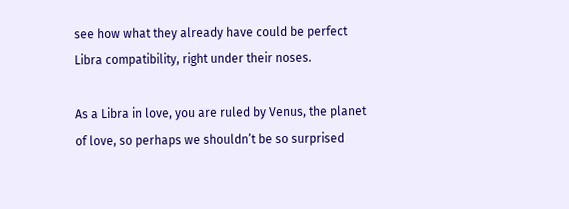see how what they already have could be perfect Libra compatibility, right under their noses.

As a Libra in love, you are ruled by Venus, the planet of love, so perhaps we shouldn’t be so surprised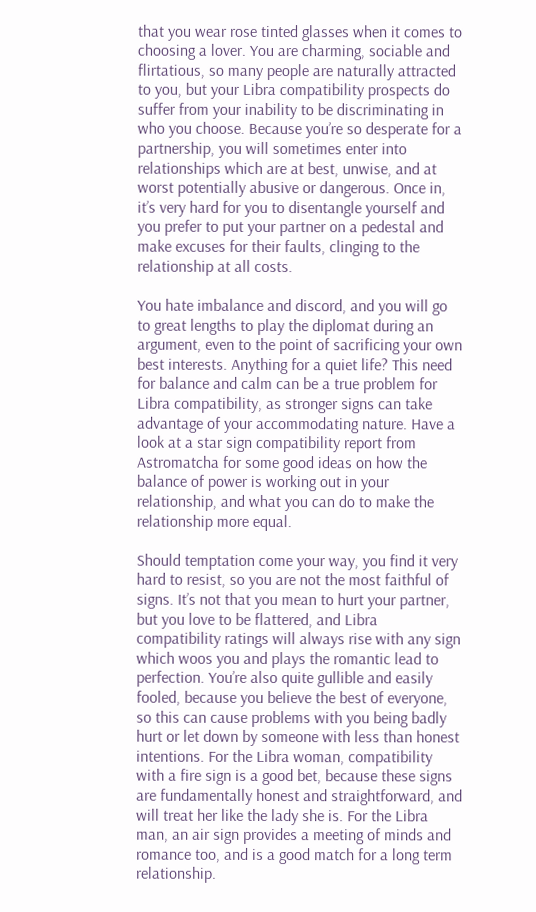that you wear rose tinted glasses when it comes to choosing a lover. You are charming, sociable and flirtatious, so many people are naturally attracted to you, but your Libra compatibility prospects do suffer from your inability to be discriminating in who you choose. Because you’re so desperate for a partnership, you will sometimes enter into relationships which are at best, unwise, and at worst potentially abusive or dangerous. Once in, it’s very hard for you to disentangle yourself and you prefer to put your partner on a pedestal and make excuses for their faults, clinging to the relationship at all costs.

You hate imbalance and discord, and you will go to great lengths to play the diplomat during an argument, even to the point of sacrificing your own best interests. Anything for a quiet life? This need for balance and calm can be a true problem for Libra compatibility, as stronger signs can take advantage of your accommodating nature. Have a look at a star sign compatibility report from Astromatcha for some good ideas on how the balance of power is working out in your relationship, and what you can do to make the relationship more equal.

Should temptation come your way, you find it very hard to resist, so you are not the most faithful of signs. It’s not that you mean to hurt your partner, but you love to be flattered, and Libra compatibility ratings will always rise with any sign which woos you and plays the romantic lead to perfection. You’re also quite gullible and easily fooled, because you believe the best of everyone, so this can cause problems with you being badly hurt or let down by someone with less than honest intentions. For the Libra woman, compatibility with a fire sign is a good bet, because these signs are fundamentally honest and straightforward, and will treat her like the lady she is. For the Libra man, an air sign provides a meeting of minds and romance too, and is a good match for a long term relationship.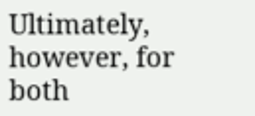Ultimately, however, for both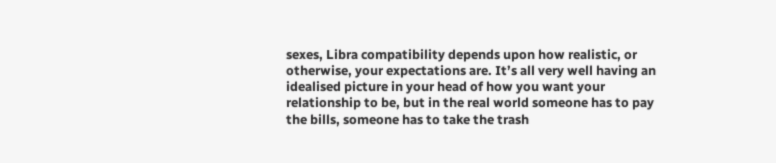sexes, Libra compatibility depends upon how realistic, or otherwise, your expectations are. It’s all very well having an idealised picture in your head of how you want your relationship to be, but in the real world someone has to pay the bills, someone has to take the trash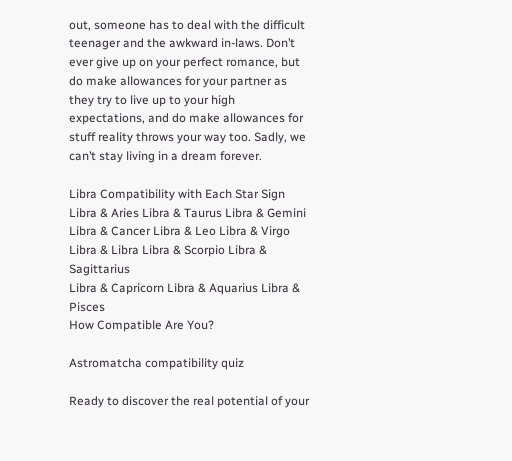out, someone has to deal with the difficult teenager and the awkward in-laws. Don’t ever give up on your perfect romance, but do make allowances for your partner as they try to live up to your high expectations, and do make allowances for stuff reality throws your way too. Sadly, we can’t stay living in a dream forever.

Libra Compatibility with Each Star Sign
Libra & Aries Libra & Taurus Libra & Gemini
Libra & Cancer Libra & Leo Libra & Virgo
Libra & Libra Libra & Scorpio Libra & Sagittarius
Libra & Capricorn Libra & Aquarius Libra & Pisces
How Compatible Are You?

Astromatcha compatibility quiz

Ready to discover the real potential of your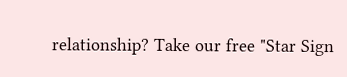relationship? Take our free "Star Sign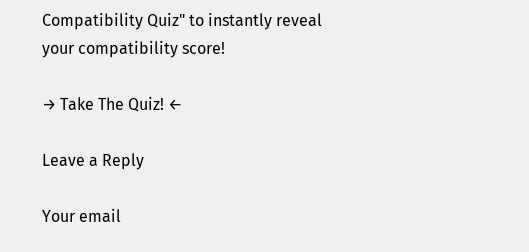Compatibility Quiz" to instantly reveal your compatibility score!

→ Take The Quiz! ←

Leave a Reply

Your email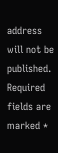address will not be published. Required fields are marked *